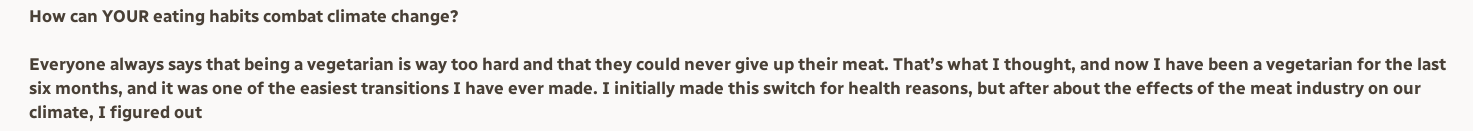How can YOUR eating habits combat climate change?

Everyone always says that being a vegetarian is way too hard and that they could never give up their meat. That’s what I thought, and now I have been a vegetarian for the last six months, and it was one of the easiest transitions I have ever made. I initially made this switch for health reasons, but after about the effects of the meat industry on our climate, I figured out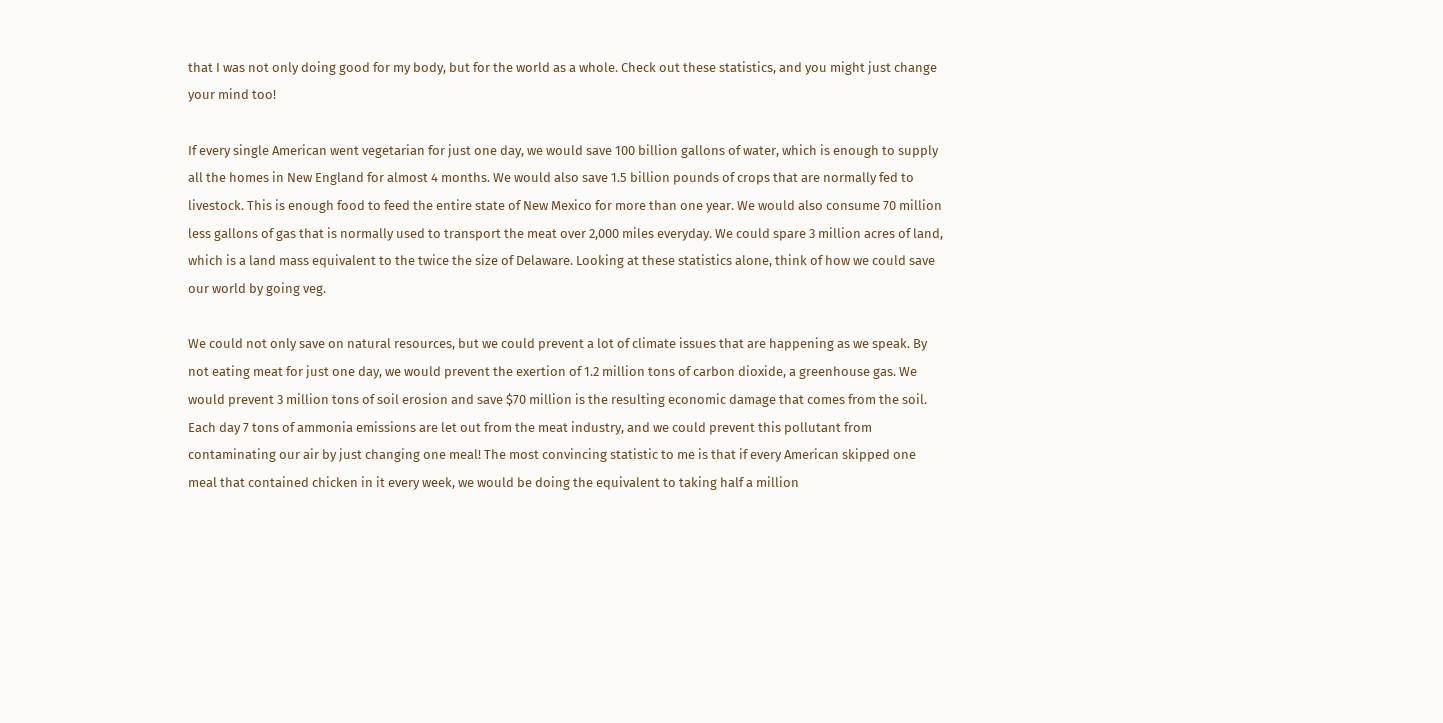that I was not only doing good for my body, but for the world as a whole. Check out these statistics, and you might just change your mind too!

If every single American went vegetarian for just one day, we would save 100 billion gallons of water, which is enough to supply all the homes in New England for almost 4 months. We would also save 1.5 billion pounds of crops that are normally fed to livestock. This is enough food to feed the entire state of New Mexico for more than one year. We would also consume 70 million less gallons of gas that is normally used to transport the meat over 2,000 miles everyday. We could spare 3 million acres of land, which is a land mass equivalent to the twice the size of Delaware. Looking at these statistics alone, think of how we could save our world by going veg.

We could not only save on natural resources, but we could prevent a lot of climate issues that are happening as we speak. By not eating meat for just one day, we would prevent the exertion of 1.2 million tons of carbon dioxide, a greenhouse gas. We would prevent 3 million tons of soil erosion and save $70 million is the resulting economic damage that comes from the soil. Each day 7 tons of ammonia emissions are let out from the meat industry, and we could prevent this pollutant from contaminating our air by just changing one meal! The most convincing statistic to me is that if every American skipped one meal that contained chicken in it every week, we would be doing the equivalent to taking half a million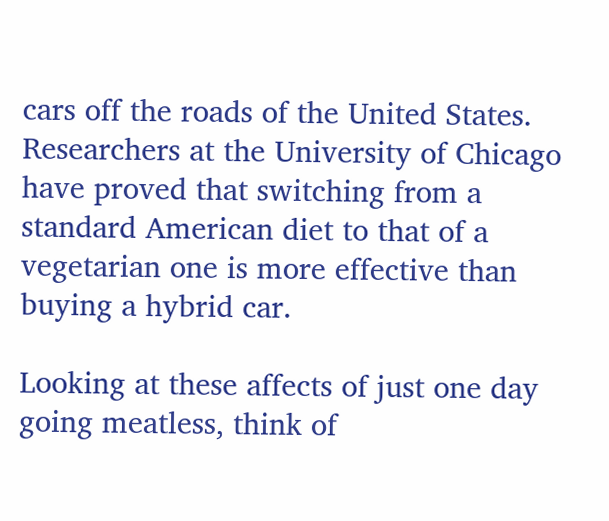cars off the roads of the United States.  Researchers at the University of Chicago have proved that switching from a standard American diet to that of a vegetarian one is more effective than buying a hybrid car.

Looking at these affects of just one day going meatless, think of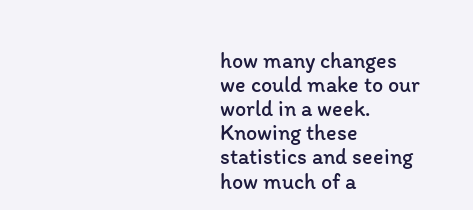how many changes we could make to our world in a week. Knowing these statistics and seeing how much of a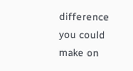difference you could make on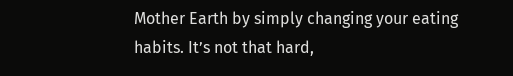Mother Earth by simply changing your eating habits. It’s not that hard,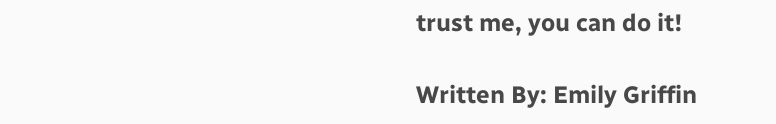trust me, you can do it!

Written By: Emily Griffin